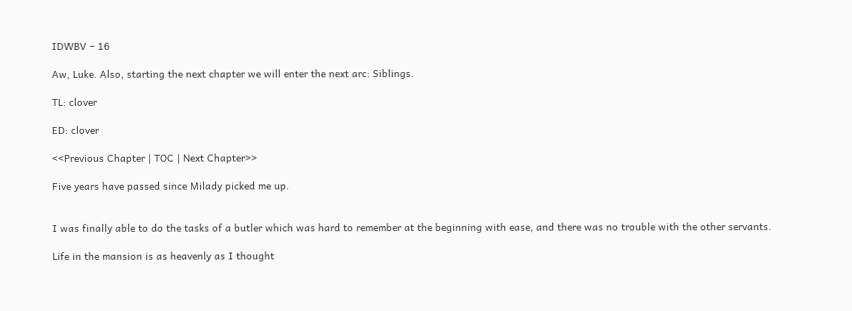IDWBV – 16

Aw, Luke. Also, starting the next chapter we will enter the next arc: Siblings.

TL: clover

ED: clover

<<Previous Chapter | TOC | Next Chapter>>

Five years have passed since Milady picked me up.


I was finally able to do the tasks of a butler which was hard to remember at the beginning with ease, and there was no trouble with the other servants.

Life in the mansion is as heavenly as I thought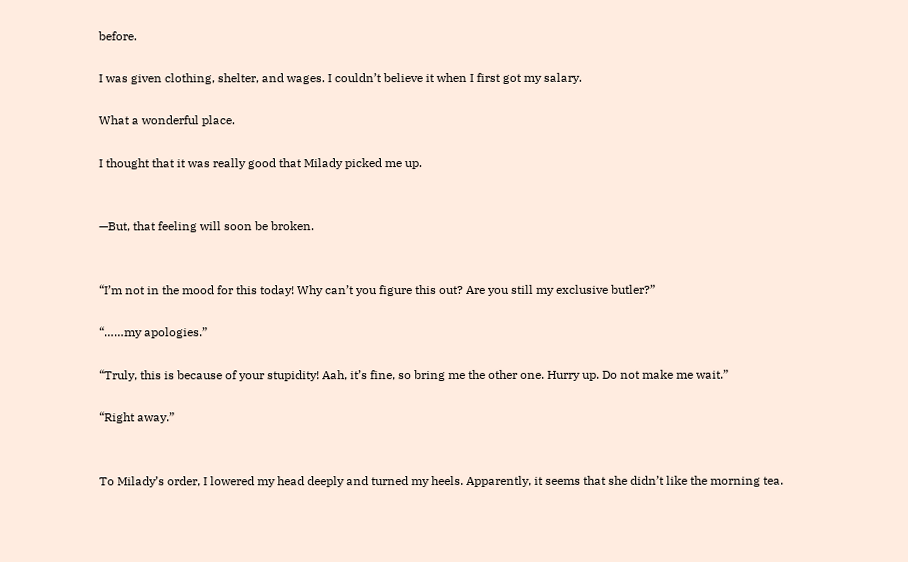before.

I was given clothing, shelter, and wages. I couldn’t believe it when I first got my salary.

What a wonderful place.

I thought that it was really good that Milady picked me up.


—But, that feeling will soon be broken.


“I’m not in the mood for this today! Why can’t you figure this out? Are you still my exclusive butler?”

“……my apologies.”

“Truly, this is because of your stupidity! Aah, it’s fine, so bring me the other one. Hurry up. Do not make me wait.”

“Right away.”


To Milady’s order, I lowered my head deeply and turned my heels. Apparently, it seems that she didn’t like the morning tea.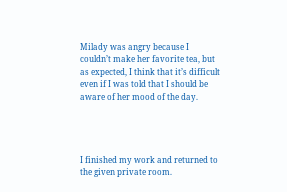Milady was angry because I couldn’t make her favorite tea, but as expected, I think that it’s difficult even if I was told that I should be aware of her mood of the day.




I finished my work and returned to the given private room.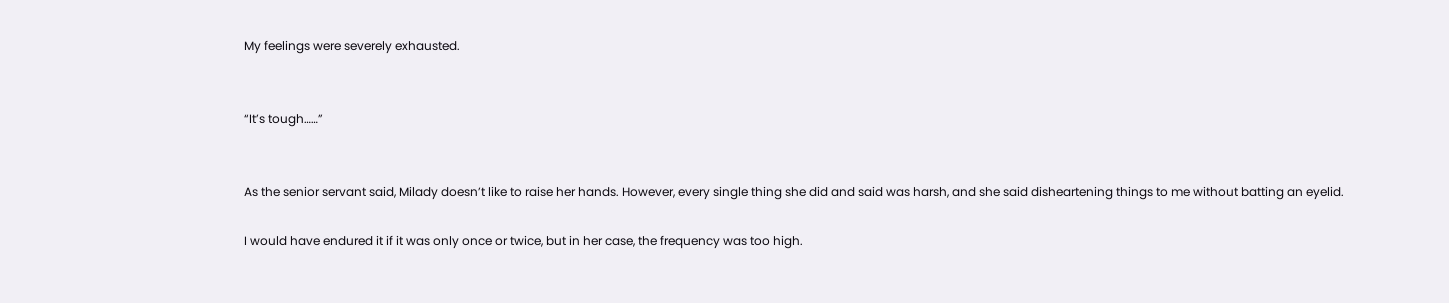My feelings were severely exhausted.


“It’s tough……”


As the senior servant said, Milady doesn’t like to raise her hands. However, every single thing she did and said was harsh, and she said disheartening things to me without batting an eyelid.

I would have endured it if it was only once or twice, but in her case, the frequency was too high.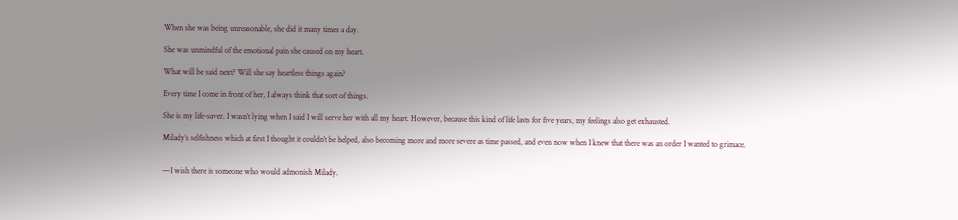When she was being unreasonable, she did it many times a day.

She was unmindful of the emotional pain she caused on my heart.

What will be said next? Will she say heartless things again?

Every time I come in front of her, I always think that sort of things.

She is my life-saver. I wasn’t lying when I said I will serve her with all my heart. However, because this kind of life lasts for five years, my feelings also get exhausted.

Milady’s selfishness which at first I thought it couldn’t be helped, also becoming more and more severe as time passed, and even now when I knew that there was an order I wanted to grimace.


—I wish there is someone who would admonish Milady.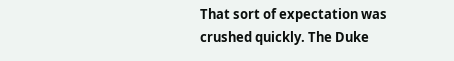That sort of expectation was crushed quickly. The Duke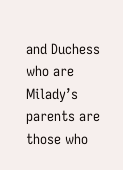and Duchess who are Milady’s parents are those who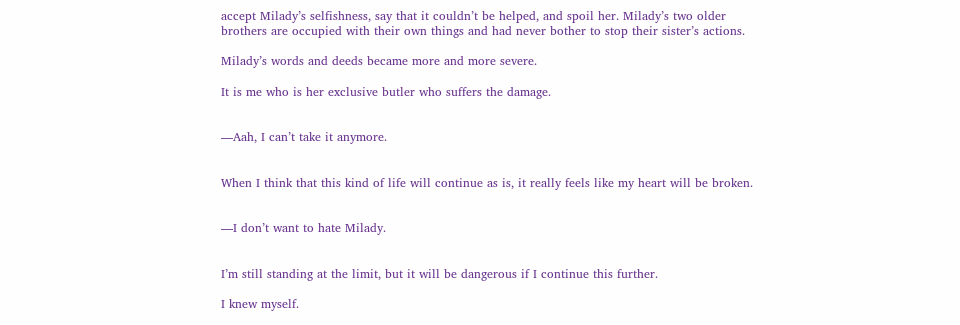accept Milady’s selfishness, say that it couldn’t be helped, and spoil her. Milady’s two older brothers are occupied with their own things and had never bother to stop their sister’s actions.

Milady’s words and deeds became more and more severe.

It is me who is her exclusive butler who suffers the damage.


—Aah, I can’t take it anymore.


When I think that this kind of life will continue as is, it really feels like my heart will be broken.


—I don’t want to hate Milady.


I’m still standing at the limit, but it will be dangerous if I continue this further.

I knew myself.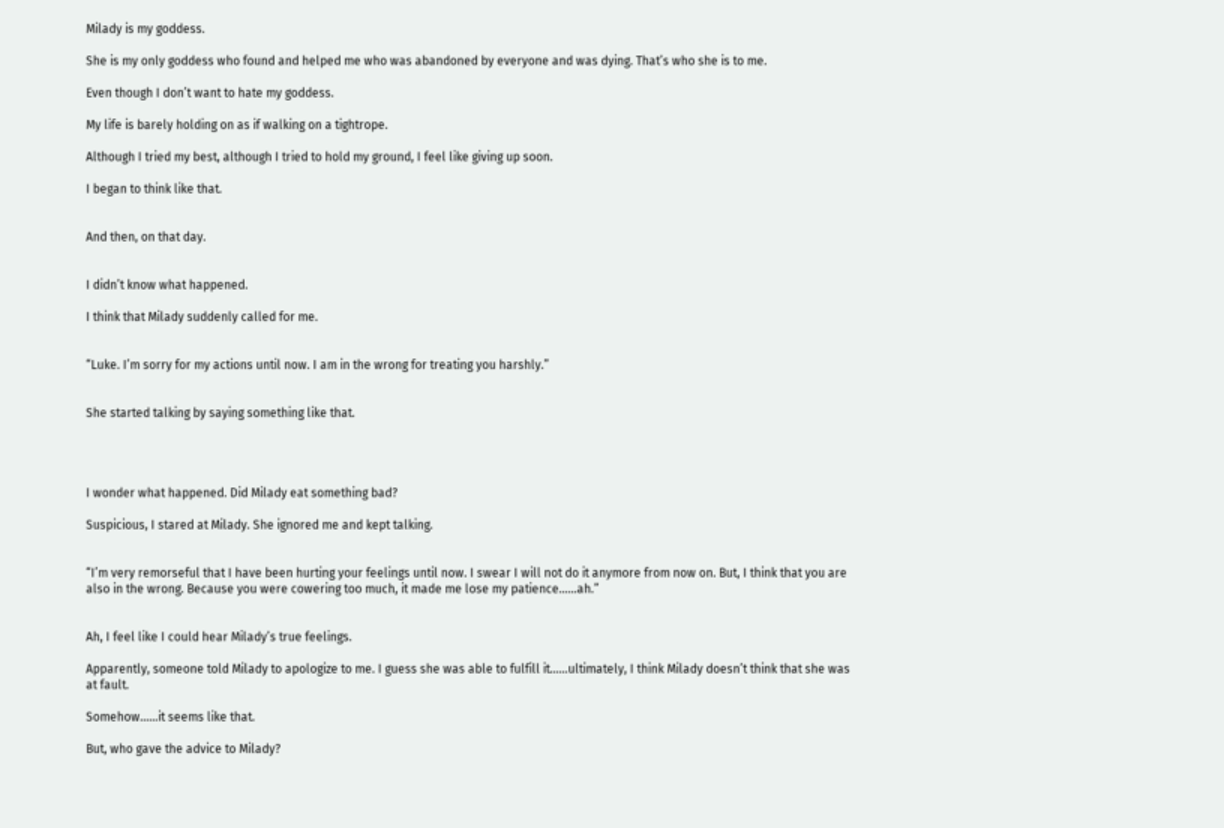Milady is my goddess.

She is my only goddess who found and helped me who was abandoned by everyone and was dying. That’s who she is to me.

Even though I don’t want to hate my goddess.

My life is barely holding on as if walking on a tightrope.

Although I tried my best, although I tried to hold my ground, I feel like giving up soon.

I began to think like that.


And then, on that day.


I didn’t know what happened.

I think that Milady suddenly called for me.


“Luke. I’m sorry for my actions until now. I am in the wrong for treating you harshly.”


She started talking by saying something like that.




I wonder what happened. Did Milady eat something bad?

Suspicious, I stared at Milady. She ignored me and kept talking.


“I’m very remorseful that I have been hurting your feelings until now. I swear I will not do it anymore from now on. But, I think that you are also in the wrong. Because you were cowering too much, it made me lose my patience……ah.”


Ah, I feel like I could hear Milady’s true feelings.

Apparently, someone told Milady to apologize to me. I guess she was able to fulfill it……ultimately, I think Milady doesn’t think that she was at fault.

Somehow……it seems like that.

But, who gave the advice to Milady?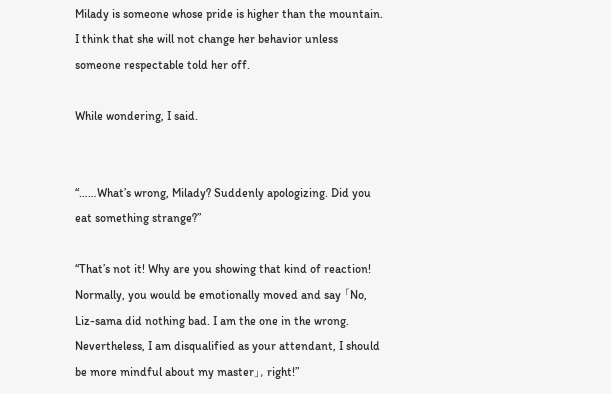Milady is someone whose pride is higher than the mountain. I think that she will not change her behavior unless someone respectable told her off.

While wondering, I said.


“……What’s wrong, Milady? Suddenly apologizing. Did you eat something strange?”

“That’s not it! Why are you showing that kind of reaction! Normally, you would be emotionally moved and say 「No, Liz-sama did nothing bad. I am the one in the wrong. Nevertheless, I am disqualified as your attendant, I should be more mindful about my master」, right!”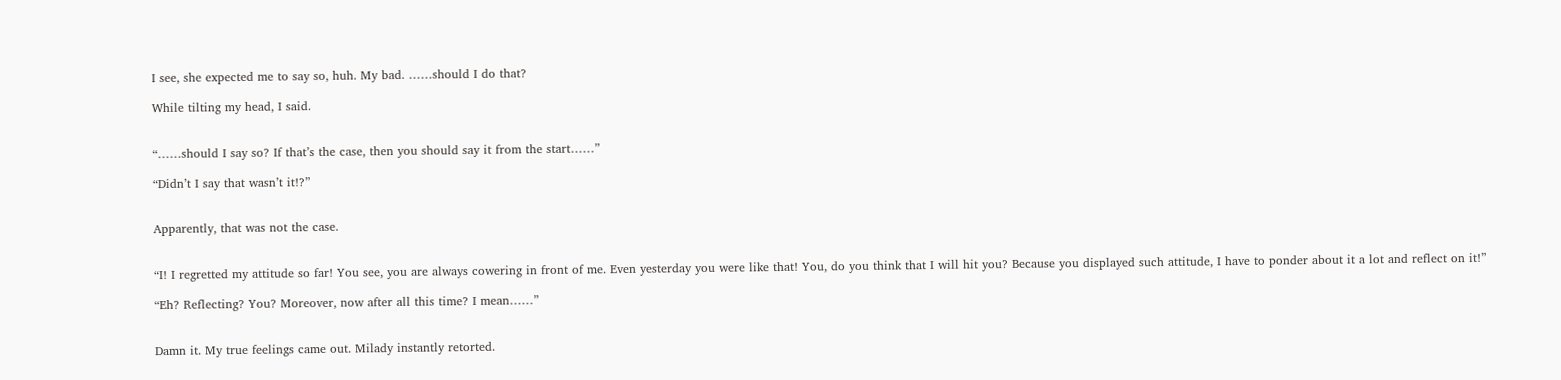I see, she expected me to say so, huh. My bad. ……should I do that?

While tilting my head, I said.


“……should I say so? If that’s the case, then you should say it from the start……”

“Didn’t I say that wasn’t it!?”


Apparently, that was not the case.


“I! I regretted my attitude so far! You see, you are always cowering in front of me. Even yesterday you were like that! You, do you think that I will hit you? Because you displayed such attitude, I have to ponder about it a lot and reflect on it!”

“Eh? Reflecting? You? Moreover, now after all this time? I mean……”


Damn it. My true feelings came out. Milady instantly retorted.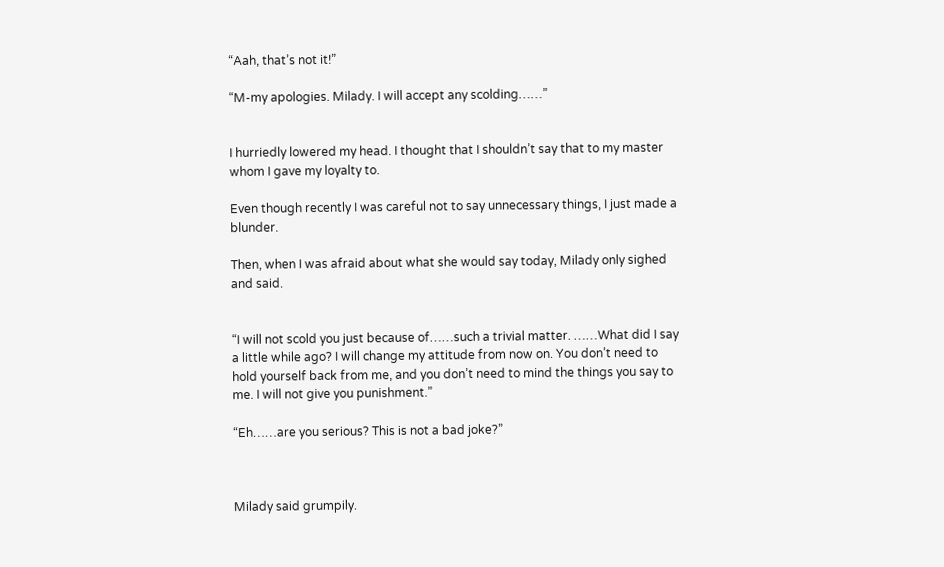“Aah, that’s not it!”

“M-my apologies. Milady. I will accept any scolding……”


I hurriedly lowered my head. I thought that I shouldn’t say that to my master whom I gave my loyalty to.

Even though recently I was careful not to say unnecessary things, I just made a blunder.

Then, when I was afraid about what she would say today, Milady only sighed and said.


“I will not scold you just because of……such a trivial matter. ……What did I say a little while ago? I will change my attitude from now on. You don’t need to hold yourself back from me, and you don’t need to mind the things you say to me. I will not give you punishment.”

“Eh……are you serious? This is not a bad joke?”



Milady said grumpily.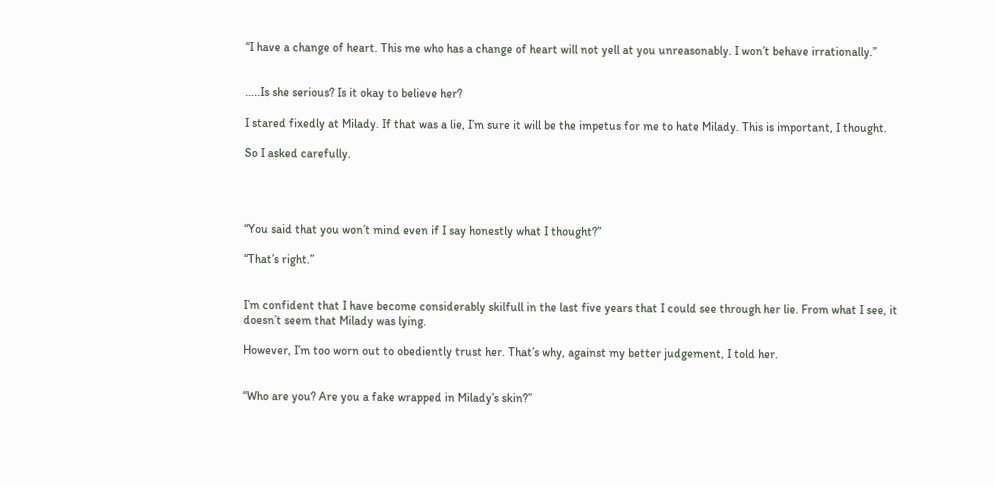“I have a change of heart. This me who has a change of heart will not yell at you unreasonably. I won’t behave irrationally.”


…..Is she serious? Is it okay to believe her?

I stared fixedly at Milady. If that was a lie, I’m sure it will be the impetus for me to hate Milady. This is important, I thought.

So I asked carefully.




“You said that you won’t mind even if I say honestly what I thought?”

“That’s right.”


I’m confident that I have become considerably skilfull in the last five years that I could see through her lie. From what I see, it doesn’t seem that Milady was lying.

However, I’m too worn out to obediently trust her. That’s why, against my better judgement, I told her.


“Who are you? Are you a fake wrapped in Milady’s skin?”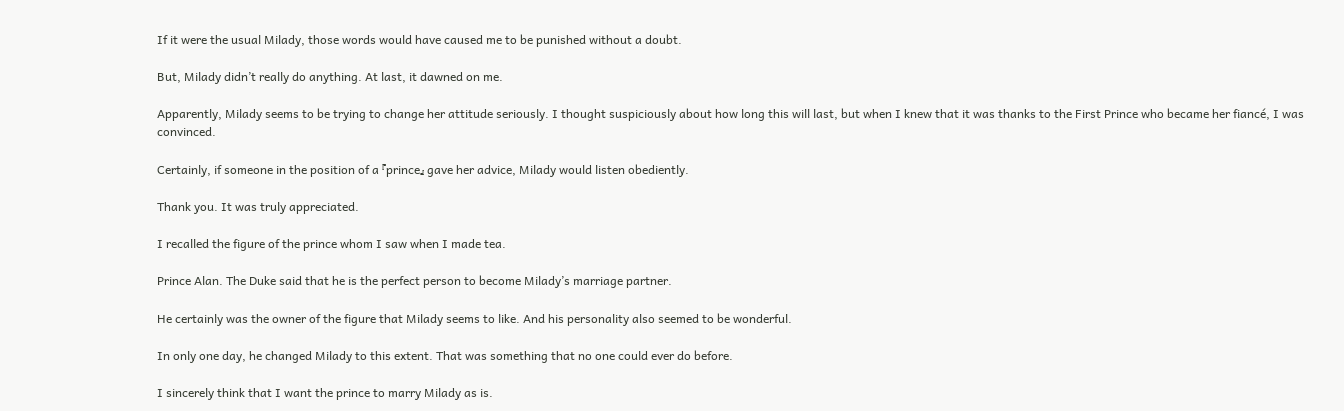If it were the usual Milady, those words would have caused me to be punished without a doubt.

But, Milady didn’t really do anything. At last, it dawned on me.

Apparently, Milady seems to be trying to change her attitude seriously. I thought suspiciously about how long this will last, but when I knew that it was thanks to the First Prince who became her fiancé, I was convinced.

Certainly, if someone in the position of a 『prince』 gave her advice, Milady would listen obediently.

Thank you. It was truly appreciated.

I recalled the figure of the prince whom I saw when I made tea.

Prince Alan. The Duke said that he is the perfect person to become Milady’s marriage partner.

He certainly was the owner of the figure that Milady seems to like. And his personality also seemed to be wonderful.

In only one day, he changed Milady to this extent. That was something that no one could ever do before.

I sincerely think that I want the prince to marry Milady as is.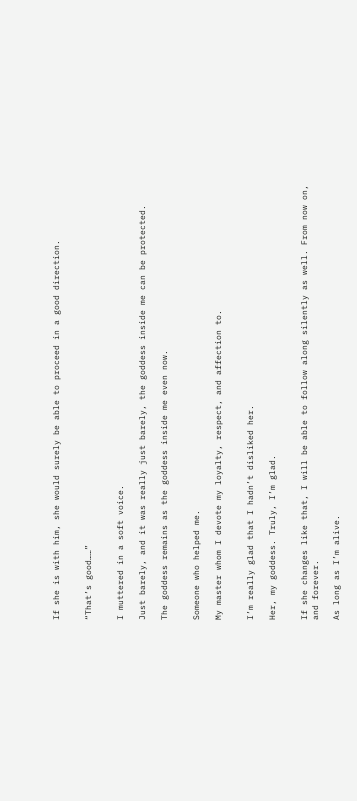If she is with him, she would surely be able to proceed in a good direction.


“That’s good……”


I muttered in a soft voice.

Just barely, and it was really just barely, the goddess inside me can be protected.

The goddess remains as the goddess inside me even now.


Someone who helped me.

My master whom I devote my loyalty, respect, and affection to.


I’m really glad that I hadn’t disliked her.

Her, my goddess. Truly, I’m glad.


If she changes like that, I will be able to follow along silently as well. From now on, and forever.

As long as I’m alive.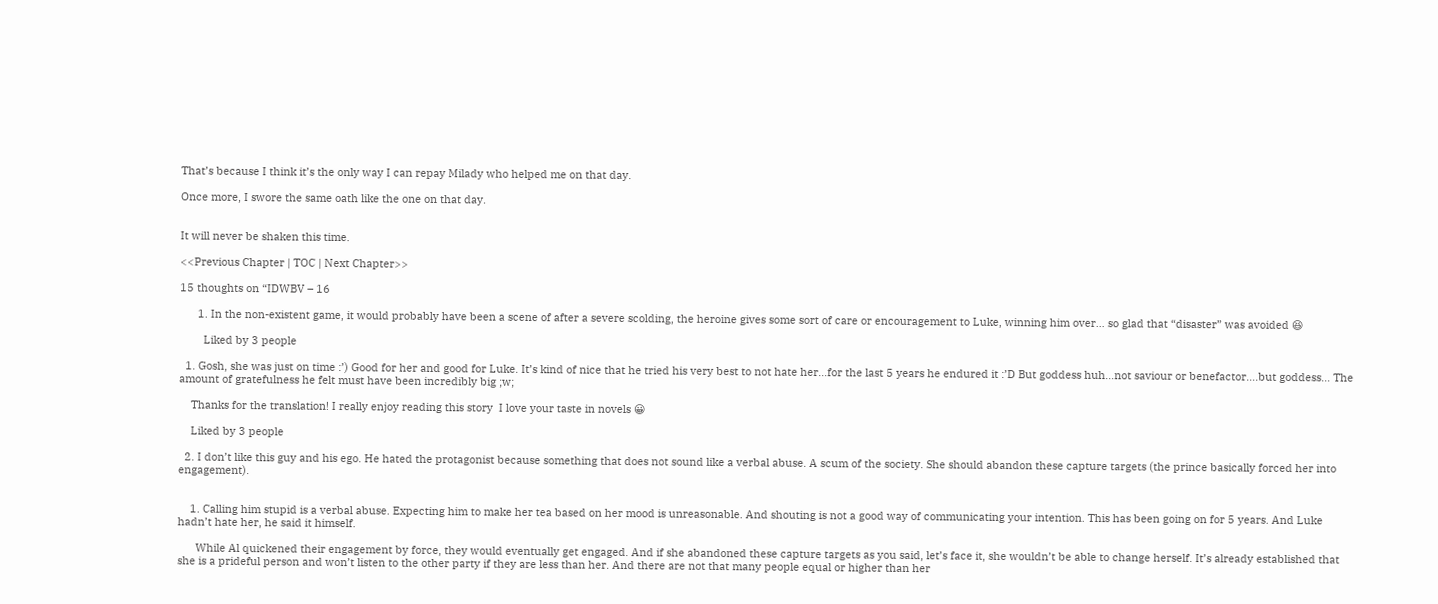That’s because I think it’s the only way I can repay Milady who helped me on that day.

Once more, I swore the same oath like the one on that day.


It will never be shaken this time.

<<Previous Chapter | TOC | Next Chapter>>

15 thoughts on “IDWBV – 16

      1. In the non-existent game, it would probably have been a scene of after a severe scolding, the heroine gives some sort of care or encouragement to Luke, winning him over… so glad that “disaster” was avoided 😆

        Liked by 3 people

  1. Gosh, she was just on time :’) Good for her and good for Luke. It’s kind of nice that he tried his very best to not hate her…for the last 5 years he endured it :’D But goddess huh…not saviour or benefactor….but goddess… The amount of gratefulness he felt must have been incredibly big ;w;

    Thanks for the translation! I really enjoy reading this story  I love your taste in novels 😀

    Liked by 3 people

  2. I don’t like this guy and his ego. He hated the protagonist because something that does not sound like a verbal abuse. A scum of the society. She should abandon these capture targets (the prince basically forced her into engagement).


    1. Calling him stupid is a verbal abuse. Expecting him to make her tea based on her mood is unreasonable. And shouting is not a good way of communicating your intention. This has been going on for 5 years. And Luke hadn’t hate her, he said it himself.

      While Al quickened their engagement by force, they would eventually get engaged. And if she abandoned these capture targets as you said, let’s face it, she wouldn’t be able to change herself. It’s already established that she is a prideful person and won’t listen to the other party if they are less than her. And there are not that many people equal or higher than her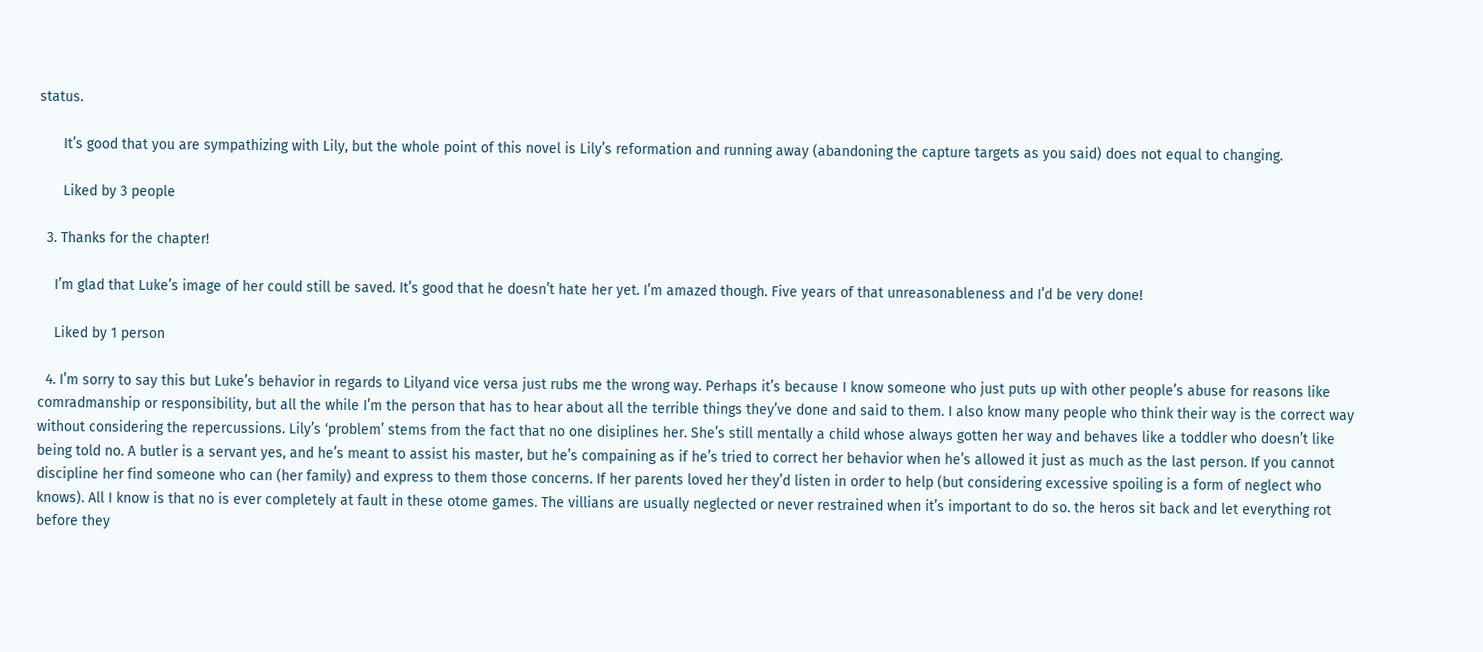status.

      It’s good that you are sympathizing with Lily, but the whole point of this novel is Lily’s reformation and running away (abandoning the capture targets as you said) does not equal to changing.

      Liked by 3 people

  3. Thanks for the chapter!

    I’m glad that Luke’s image of her could still be saved. It’s good that he doesn’t hate her yet. I’m amazed though. Five years of that unreasonableness and I’d be very done!

    Liked by 1 person

  4. I’m sorry to say this but Luke’s behavior in regards to Lilyand vice versa just rubs me the wrong way. Perhaps it’s because I know someone who just puts up with other people’s abuse for reasons like comradmanship or responsibility, but all the while I’m the person that has to hear about all the terrible things they’ve done and said to them. I also know many people who think their way is the correct way without considering the repercussions. Lily’s ‘problem’ stems from the fact that no one disiplines her. She’s still mentally a child whose always gotten her way and behaves like a toddler who doesn’t like being told no. A butler is a servant yes, and he’s meant to assist his master, but he’s compaining as if he’s tried to correct her behavior when he’s allowed it just as much as the last person. If you cannot discipline her find someone who can (her family) and express to them those concerns. If her parents loved her they’d listen in order to help (but considering excessive spoiling is a form of neglect who knows). All I know is that no is ever completely at fault in these otome games. The villians are usually neglected or never restrained when it’s important to do so. the heros sit back and let everything rot before they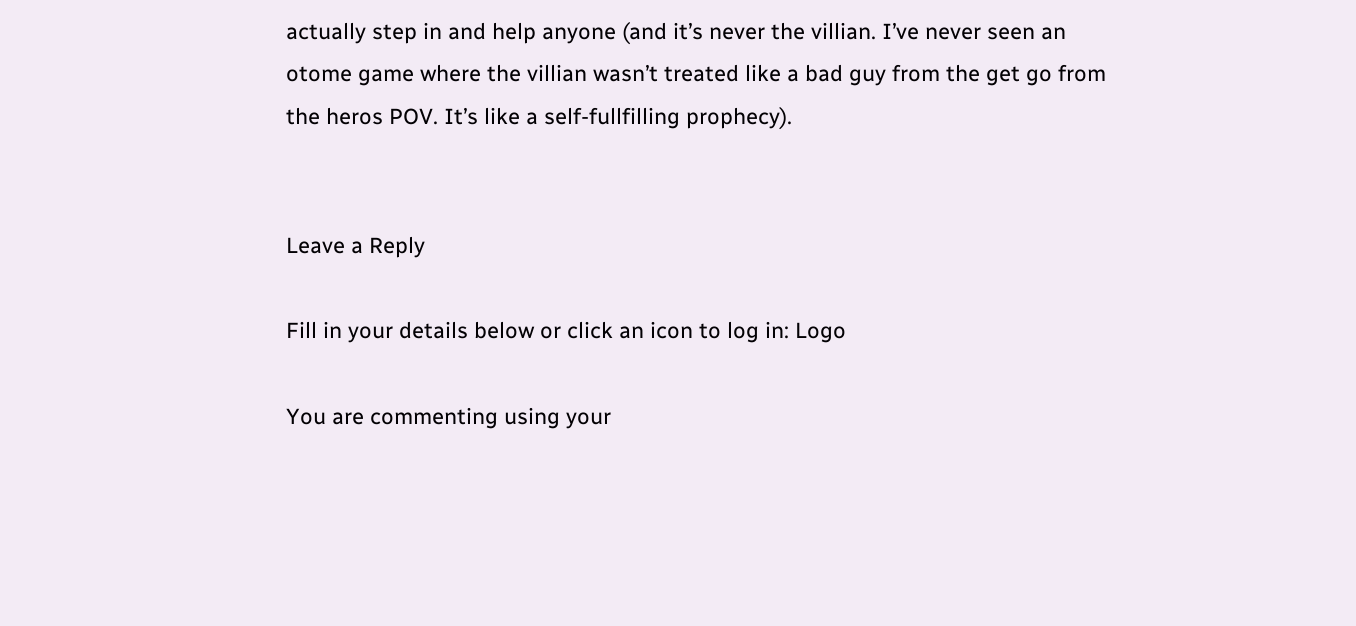actually step in and help anyone (and it’s never the villian. I’ve never seen an otome game where the villian wasn’t treated like a bad guy from the get go from the heros POV. It’s like a self-fullfilling prophecy).


Leave a Reply

Fill in your details below or click an icon to log in: Logo

You are commenting using your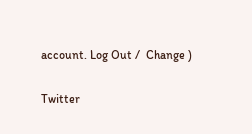account. Log Out /  Change )

Twitter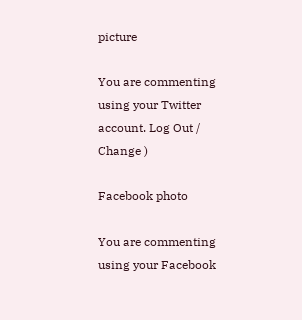picture

You are commenting using your Twitter account. Log Out /  Change )

Facebook photo

You are commenting using your Facebook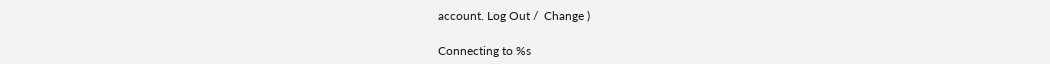account. Log Out /  Change )

Connecting to %s